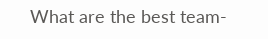What are the best team-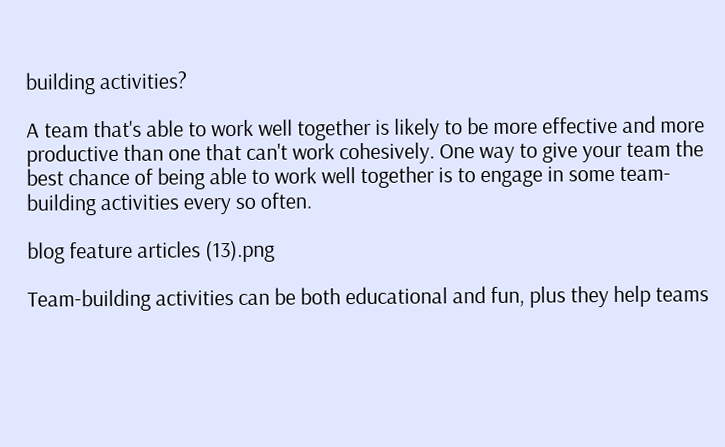building activities?

A team that's able to work well together is likely to be more effective and more productive than one that can't work cohesively. One way to give your team the best chance of being able to work well together is to engage in some team-building activities every so often.

blog feature articles (13).png

Team-building activities can be both educational and fun, plus they help teams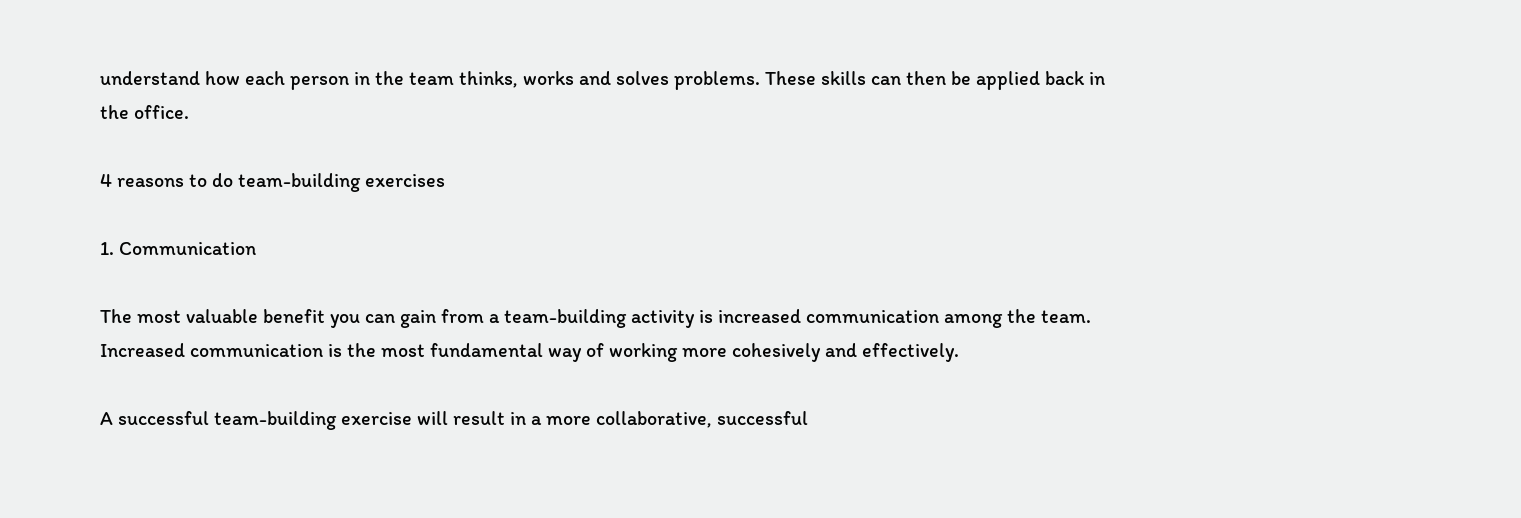understand how each person in the team thinks, works and solves problems. These skills can then be applied back in the office.

4 reasons to do team-building exercises

1. Communication

The most valuable benefit you can gain from a team-building activity is increased communication among the team. Increased communication is the most fundamental way of working more cohesively and effectively.

A successful team-building exercise will result in a more collaborative, successful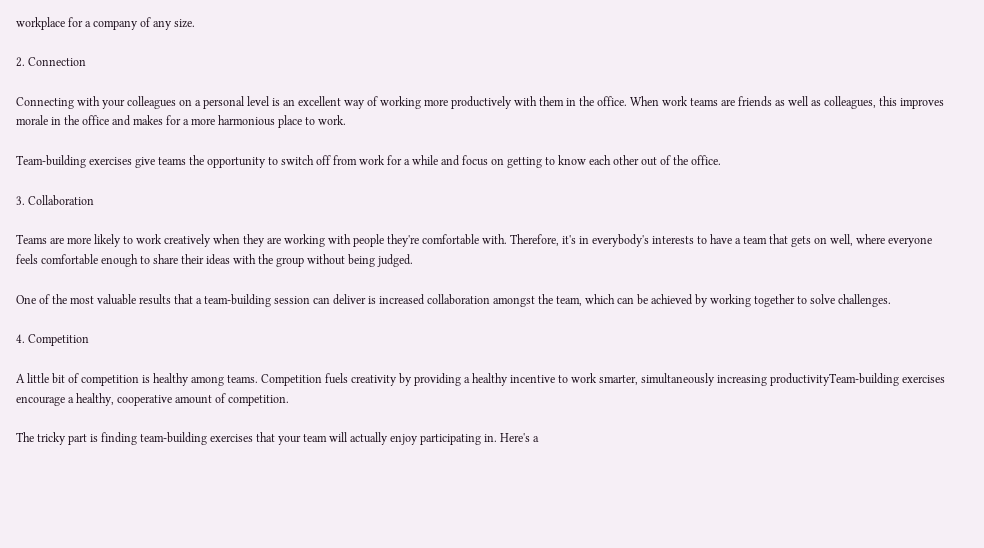workplace for a company of any size.

2. Connection

Connecting with your colleagues on a personal level is an excellent way of working more productively with them in the office. When work teams are friends as well as colleagues, this improves morale in the office and makes for a more harmonious place to work.

Team-building exercises give teams the opportunity to switch off from work for a while and focus on getting to know each other out of the office.

3. Collaboration

Teams are more likely to work creatively when they are working with people they're comfortable with. Therefore, it's in everybody's interests to have a team that gets on well, where everyone feels comfortable enough to share their ideas with the group without being judged.

One of the most valuable results that a team-building session can deliver is increased collaboration amongst the team, which can be achieved by working together to solve challenges.

4. Competition

A little bit of competition is healthy among teams. Competition fuels creativity by providing a healthy incentive to work smarter, simultaneously increasing productivityTeam-building exercises encourage a healthy, cooperative amount of competition.

The tricky part is finding team-building exercises that your team will actually enjoy participating in. Here's a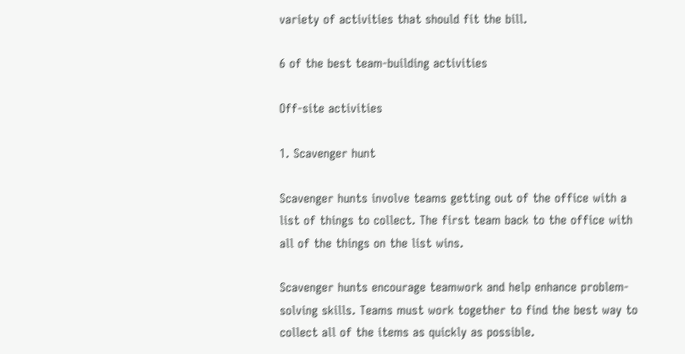variety of activities that should fit the bill.

6 of the best team-building activities

Off-site activities

1. Scavenger hunt

Scavenger hunts involve teams getting out of the office with a list of things to collect. The first team back to the office with all of the things on the list wins.

Scavenger hunts encourage teamwork and help enhance problem-solving skills. Teams must work together to find the best way to collect all of the items as quickly as possible.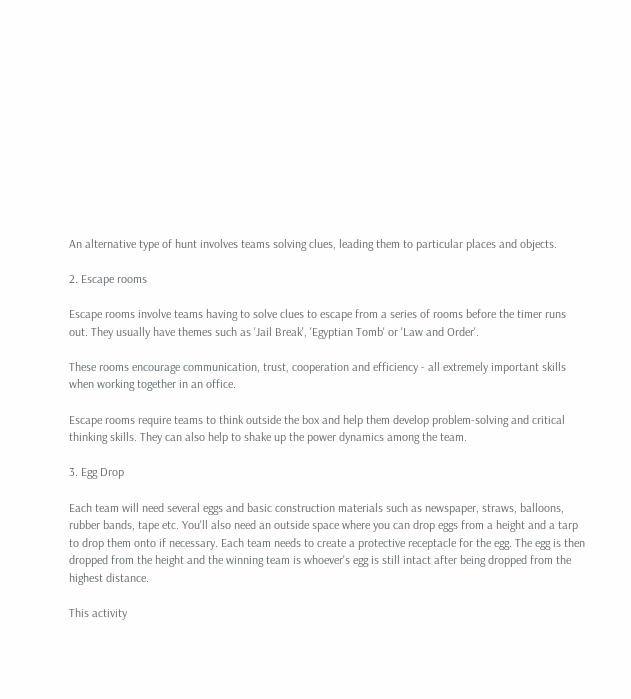An alternative type of hunt involves teams solving clues, leading them to particular places and objects.

2. Escape rooms

Escape rooms involve teams having to solve clues to escape from a series of rooms before the timer runs out. They usually have themes such as 'Jail Break', 'Egyptian Tomb' or 'Law and Order'.

These rooms encourage communication, trust, cooperation and efficiency - all extremely important skills when working together in an office.

Escape rooms require teams to think outside the box and help them develop problem-solving and critical thinking skills. They can also help to shake up the power dynamics among the team.

3. Egg Drop

Each team will need several eggs and basic construction materials such as newspaper, straws, balloons, rubber bands, tape etc. You'll also need an outside space where you can drop eggs from a height and a tarp to drop them onto if necessary. Each team needs to create a protective receptacle for the egg. The egg is then dropped from the height and the winning team is whoever's egg is still intact after being dropped from the highest distance.

This activity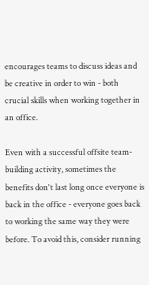encourages teams to discuss ideas and be creative in order to win - both crucial skills when working together in an office.

Even with a successful offsite team-building activity, sometimes the benefits don't last long once everyone is back in the office - everyone goes back to working the same way they were before. To avoid this, consider running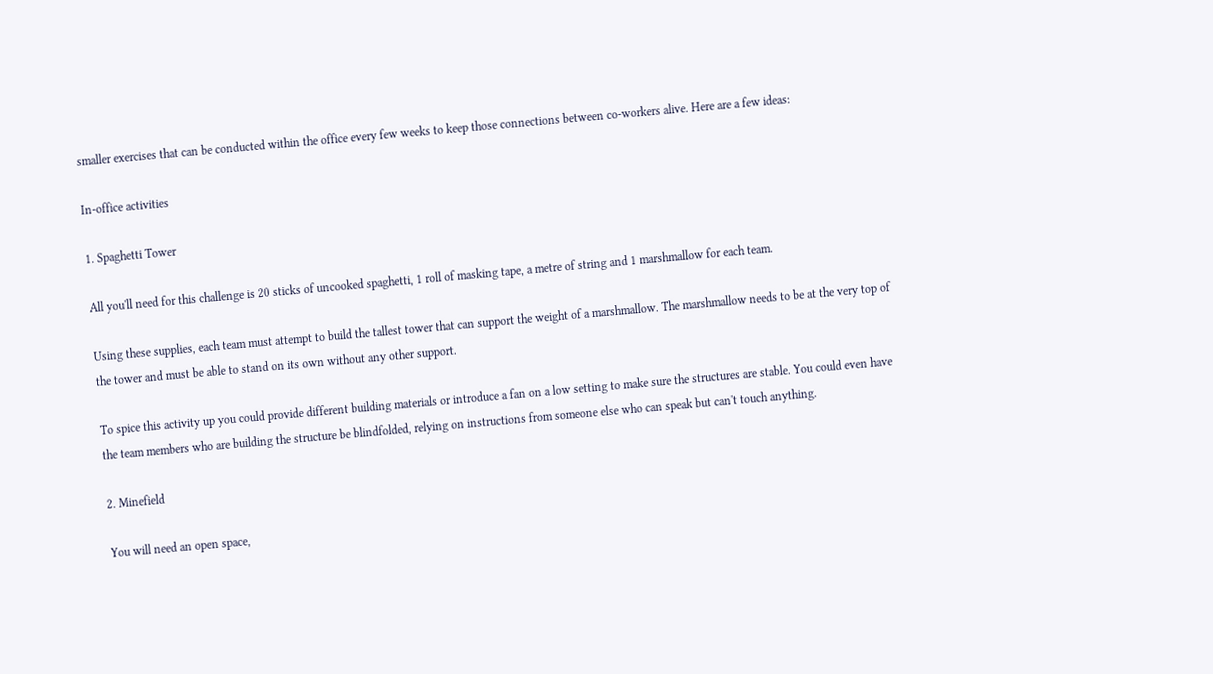smaller exercises that can be conducted within the office every few weeks to keep those connections between co-workers alive. Here are a few ideas:

In-office activities

1. Spaghetti Tower

All you'll need for this challenge is 20 sticks of uncooked spaghetti, 1 roll of masking tape, a metre of string and 1 marshmallow for each team.

Using these supplies, each team must attempt to build the tallest tower that can support the weight of a marshmallow. The marshmallow needs to be at the very top of the tower and must be able to stand on its own without any other support.

To spice this activity up you could provide different building materials or introduce a fan on a low setting to make sure the structures are stable. You could even have the team members who are building the structure be blindfolded, relying on instructions from someone else who can speak but can't touch anything.

2. Minefield

You will need an open space,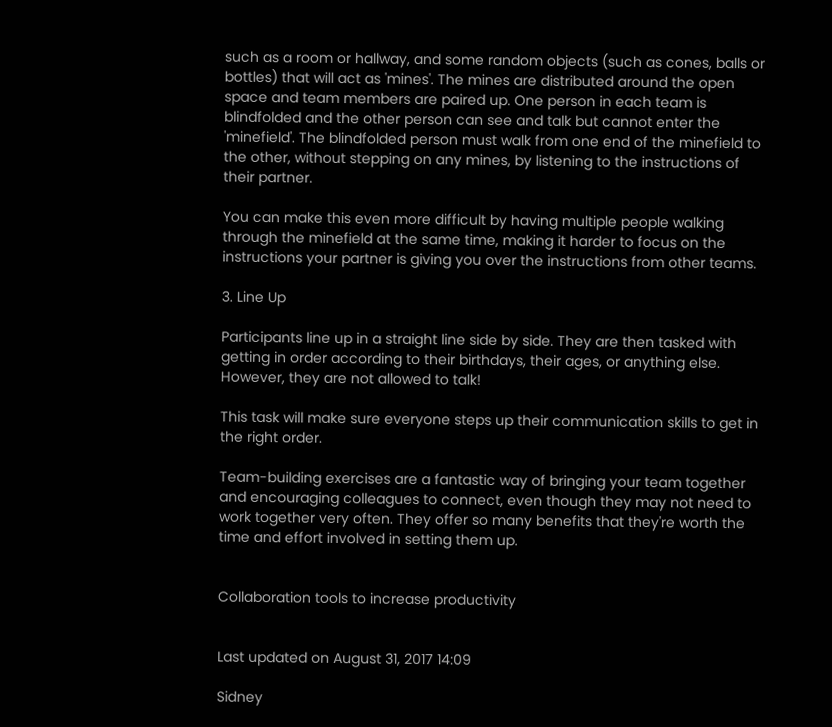such as a room or hallway, and some random objects (such as cones, balls or bottles) that will act as 'mines'. The mines are distributed around the open space and team members are paired up. One person in each team is blindfolded and the other person can see and talk but cannot enter the 'minefield'. The blindfolded person must walk from one end of the minefield to the other, without stepping on any mines, by listening to the instructions of their partner.

You can make this even more difficult by having multiple people walking through the minefield at the same time, making it harder to focus on the instructions your partner is giving you over the instructions from other teams.

3. Line Up

Participants line up in a straight line side by side. They are then tasked with getting in order according to their birthdays, their ages, or anything else. However, they are not allowed to talk!

This task will make sure everyone steps up their communication skills to get in the right order.

Team-building exercises are a fantastic way of bringing your team together and encouraging colleagues to connect, even though they may not need to work together very often. They offer so many benefits that they're worth the time and effort involved in setting them up.


Collaboration tools to increase productivity


Last updated on August 31, 2017 14:09

Sidney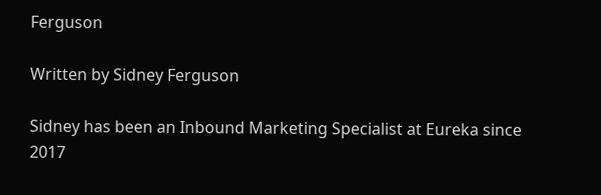Ferguson

Written by Sidney Ferguson

Sidney has been an Inbound Marketing Specialist at Eureka since 2017